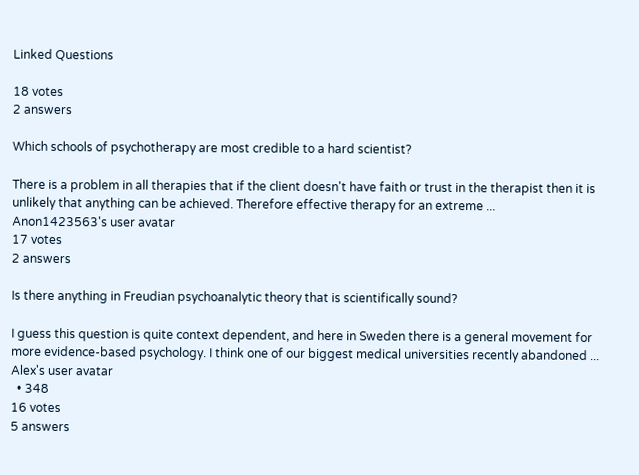Linked Questions

18 votes
2 answers

Which schools of psychotherapy are most credible to a hard scientist?

There is a problem in all therapies that if the client doesn't have faith or trust in the therapist then it is unlikely that anything can be achieved. Therefore effective therapy for an extreme ...
Anon1423563's user avatar
17 votes
2 answers

Is there anything in Freudian psychoanalytic theory that is scientifically sound?

I guess this question is quite context dependent, and here in Sweden there is a general movement for more evidence-based psychology. I think one of our biggest medical universities recently abandoned ...
Alex's user avatar
  • 348
16 votes
5 answers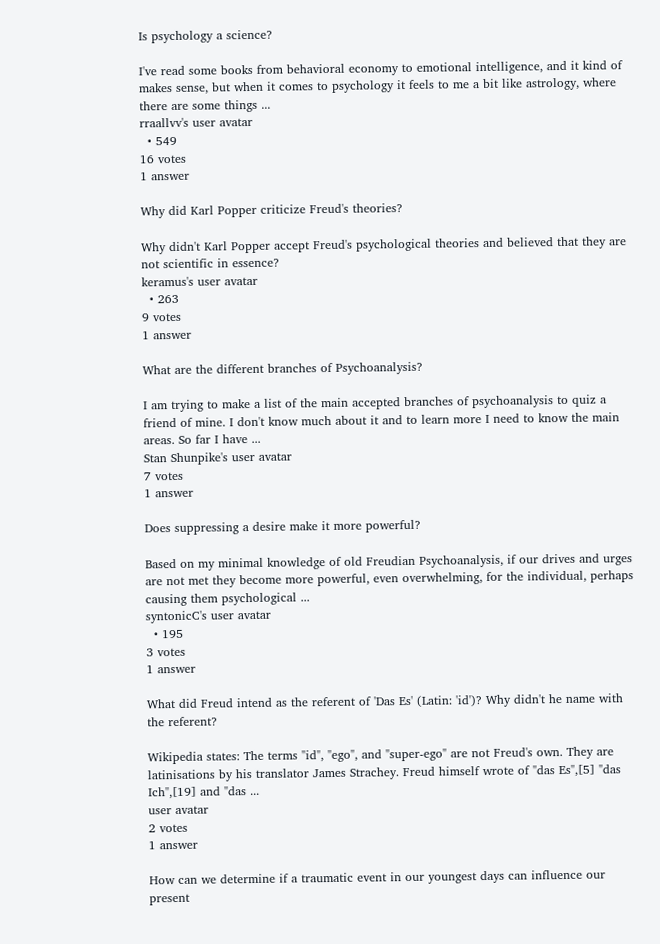Is psychology a science?

I've read some books from behavioral economy to emotional intelligence, and it kind of makes sense, but when it comes to psychology it feels to me a bit like astrology, where there are some things ...
rraallvv's user avatar
  • 549
16 votes
1 answer

Why did Karl Popper criticize Freud's theories?

Why didn't Karl Popper accept Freud's psychological theories and believed that they are not scientific in essence?
keramus's user avatar
  • 263
9 votes
1 answer

What are the different branches of Psychoanalysis?

I am trying to make a list of the main accepted branches of psychoanalysis to quiz a friend of mine. I don't know much about it and to learn more I need to know the main areas. So far I have ...
Stan Shunpike's user avatar
7 votes
1 answer

Does suppressing a desire make it more powerful?

Based on my minimal knowledge of old Freudian Psychoanalysis, if our drives and urges are not met they become more powerful, even overwhelming, for the individual, perhaps causing them psychological ...
syntonicC's user avatar
  • 195
3 votes
1 answer

What did Freud intend as the referent of 'Das Es' (Latin: 'id')? Why didn't he name with the referent?

Wikipedia states: The terms "id", "ego", and "super-ego" are not Freud's own. They are latinisations by his translator James Strachey. Freud himself wrote of "das Es",[5] "das Ich",[19] and "das ...
user avatar
2 votes
1 answer

How can we determine if a traumatic event in our youngest days can influence our present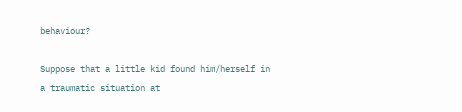behaviour?

Suppose that a little kid found him/herself in a traumatic situation at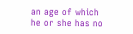an age of which he or she has no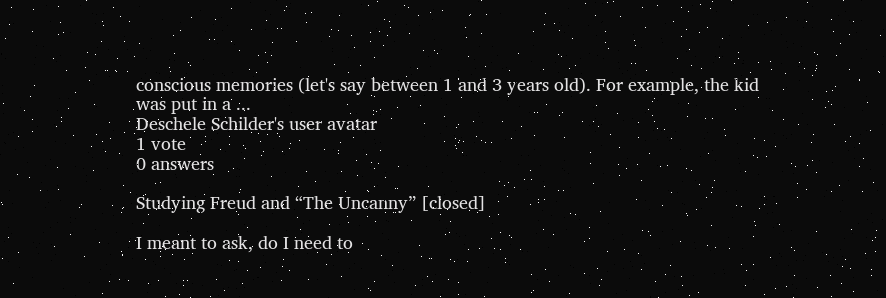conscious memories (let's say between 1 and 3 years old). For example, the kid was put in a ...
Deschele Schilder's user avatar
1 vote
0 answers

Studying Freud and “The Uncanny” [closed]

I meant to ask, do I need to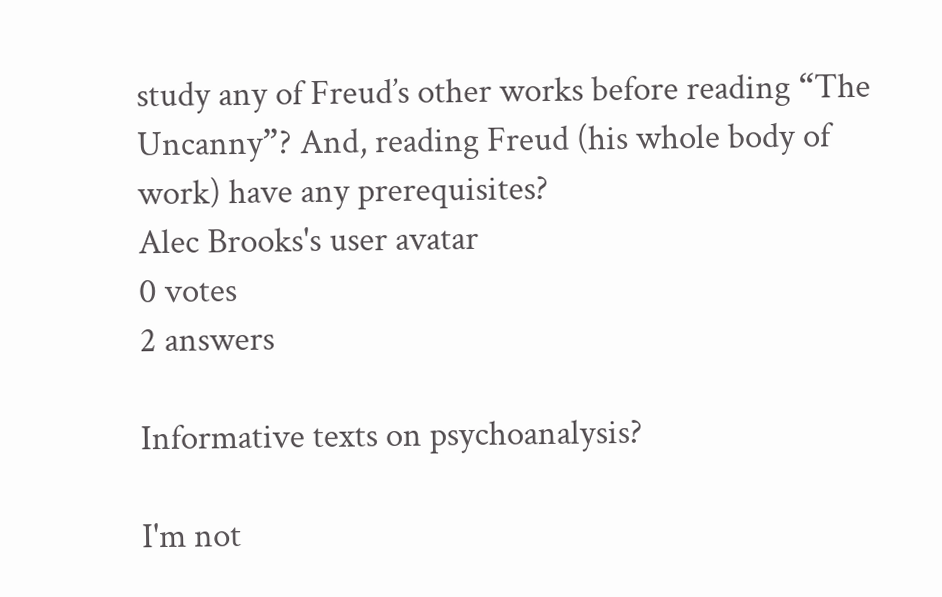study any of Freud’s other works before reading “The Uncanny”? And, reading Freud (his whole body of work) have any prerequisites?
Alec Brooks's user avatar
0 votes
2 answers

Informative texts on psychoanalysis?

I'm not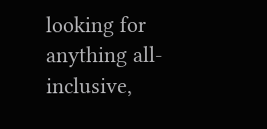looking for anything all-inclusive,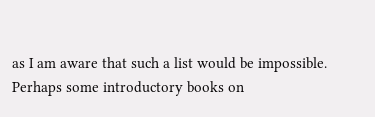as I am aware that such a list would be impossible. Perhaps some introductory books on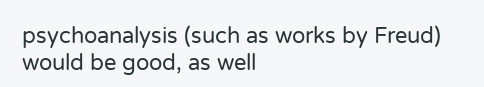psychoanalysis (such as works by Freud) would be good, as well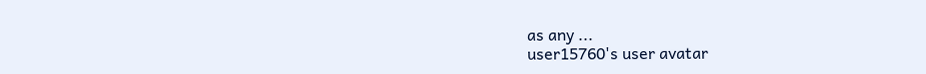as any ...
user15760's user avatar